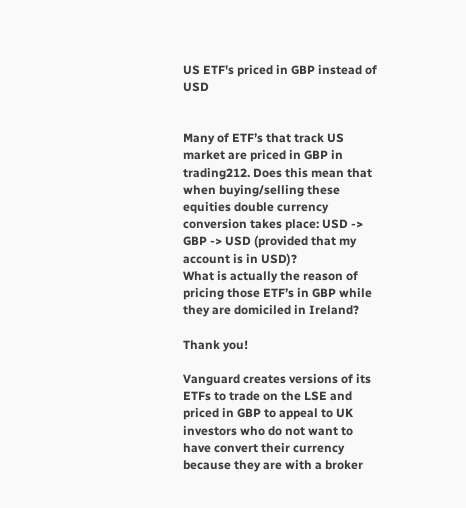US ETF's priced in GBP instead of USD


Many of ETF’s that track US market are priced in GBP in trading212. Does this mean that when buying/selling these equities double currency conversion takes place: USD -> GBP -> USD (provided that my account is in USD)?
What is actually the reason of pricing those ETF’s in GBP while they are domiciled in Ireland?

Thank you!

Vanguard creates versions of its ETFs to trade on the LSE and priced in GBP to appeal to UK investors who do not want to have convert their currency because they are with a broker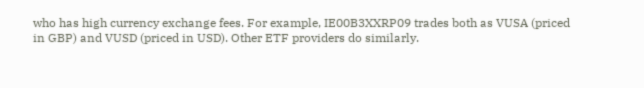who has high currency exchange fees. For example, IE00B3XXRP09 trades both as VUSA (priced in GBP) and VUSD (priced in USD). Other ETF providers do similarly.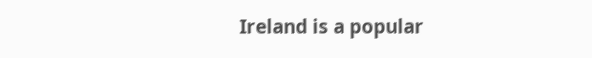Ireland is a popular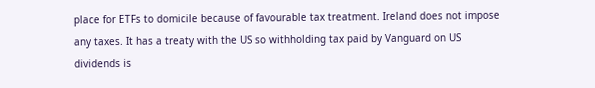place for ETFs to domicile because of favourable tax treatment. Ireland does not impose any taxes. It has a treaty with the US so withholding tax paid by Vanguard on US dividends is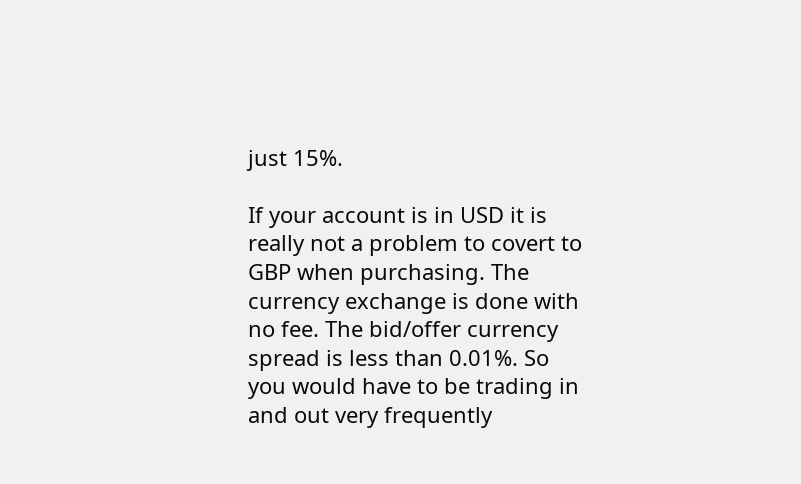just 15%.

If your account is in USD it is really not a problem to covert to GBP when purchasing. The currency exchange is done with no fee. The bid/offer currency spread is less than 0.01%. So you would have to be trading in and out very frequently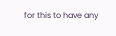for this to have any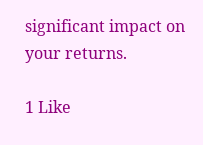significant impact on your returns.

1 Like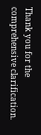Thank you for the comprehensive clarification.